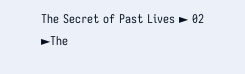The Secret of Past Lives ► 02 ►The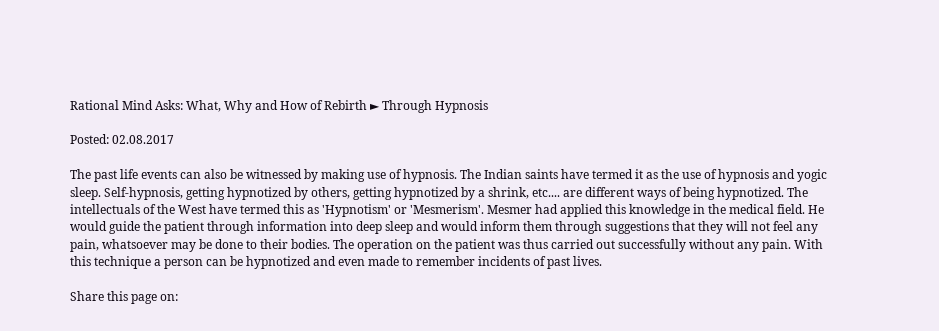Rational Mind Asks: What, Why and How of Rebirth ► Through Hypnosis

Posted: 02.08.2017

The past life events can also be witnessed by making use of hypnosis. The Indian saints have termed it as the use of hypnosis and yogic sleep. Self-hypnosis, getting hypnotized by others, getting hypnotized by a shrink, etc.... are different ways of being hypnotized. The intellectuals of the West have termed this as 'Hypnotism' or 'Mesmerism'. Mesmer had applied this knowledge in the medical field. He would guide the patient through information into deep sleep and would inform them through suggestions that they will not feel any pain, whatsoever may be done to their bodies. The operation on the patient was thus carried out successfully without any pain. With this technique a person can be hypnotized and even made to remember incidents of past lives.

Share this page on: